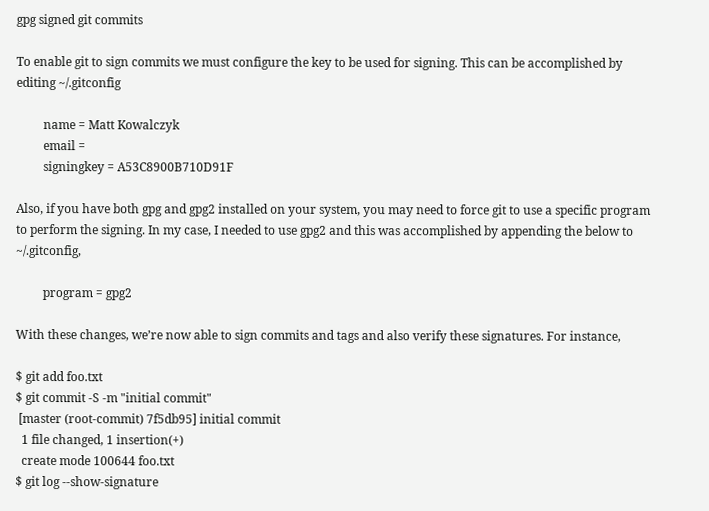gpg signed git commits

To enable git to sign commits we must configure the key to be used for signing. This can be accomplished by editing ~/.gitconfig

         name = Matt Kowalczyk
         email =
         signingkey = A53C8900B710D91F

Also, if you have both gpg and gpg2 installed on your system, you may need to force git to use a specific program to perform the signing. In my case, I needed to use gpg2 and this was accomplished by appending the below to ~/.gitconfig,

         program = gpg2

With these changes, we’re now able to sign commits and tags and also verify these signatures. For instance,

$ git add foo.txt
$ git commit -S -m "initial commit"
 [master (root-commit) 7f5db95] initial commit
  1 file changed, 1 insertion(+)
  create mode 100644 foo.txt
$ git log --show-signature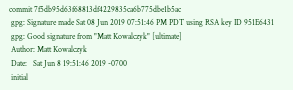commit 7f5db95d63f68813df4229835ca6b775dbe1b5ac
 gpg: Signature made Sat 08 Jun 2019 07:51:46 PM PDT using RSA key ID 951E6431
 gpg: Good signature from "Matt Kowalczyk" [ultimate]
 Author: Matt Kowalczyk
 Date:   Sat Jun 8 19:51:46 2019 -0700
 initial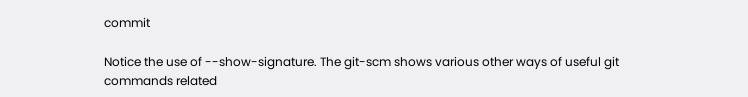commit

Notice the use of --show-signature. The git-scm shows various other ways of useful git commands related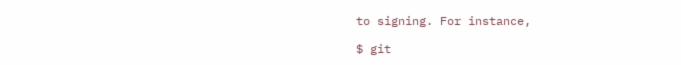to signing. For instance,

$ git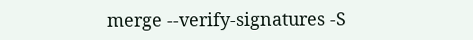merge --verify-signatures -S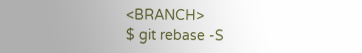<BRANCH>
$ git rebase -S